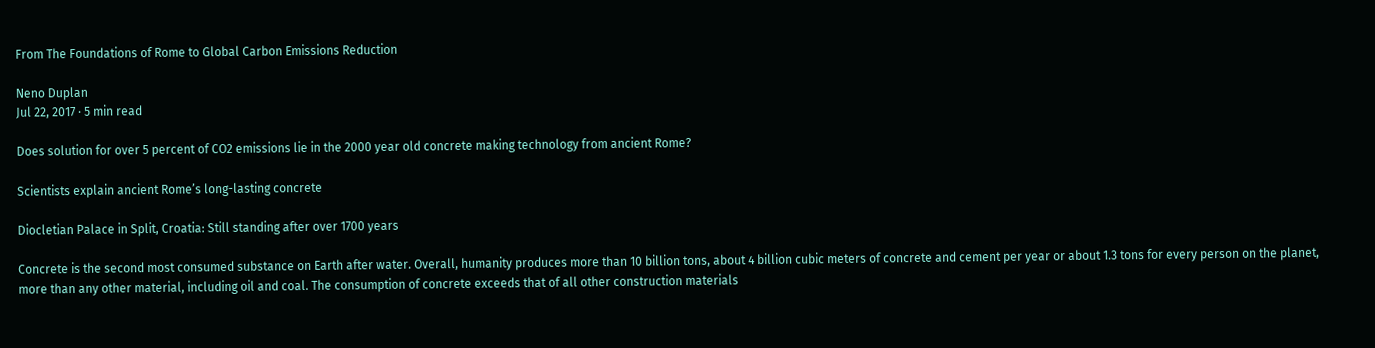From The Foundations of Rome to Global Carbon Emissions Reduction

Neno Duplan
Jul 22, 2017 · 5 min read

Does solution for over 5 percent of CO2 emissions lie in the 2000 year old concrete making technology from ancient Rome?

Scientists explain ancient Rome’s long-lasting concrete

Diocletian Palace in Split, Croatia: Still standing after over 1700 years

Concrete is the second most consumed substance on Earth after water. Overall, humanity produces more than 10 billion tons, about 4 billion cubic meters of concrete and cement per year or about 1.3 tons for every person on the planet, more than any other material, including oil and coal. The consumption of concrete exceeds that of all other construction materials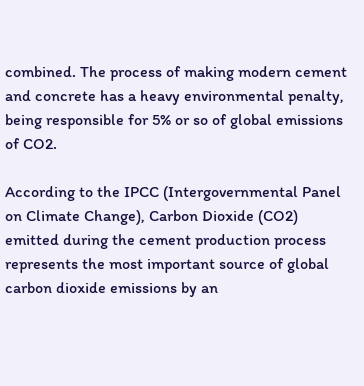combined. The process of making modern cement and concrete has a heavy environmental penalty, being responsible for 5% or so of global emissions of CO2.

According to the IPCC (Intergovernmental Panel on Climate Change), Carbon Dioxide (CO2) emitted during the cement production process represents the most important source of global carbon dioxide emissions by an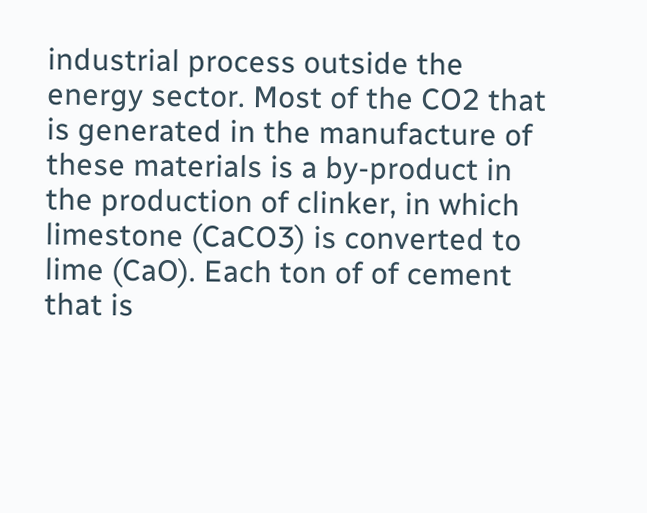industrial process outside the energy sector. Most of the CO2 that is generated in the manufacture of these materials is a by-product in the production of clinker, in which limestone (CaCO3) is converted to lime (CaO). Each ton of of cement that is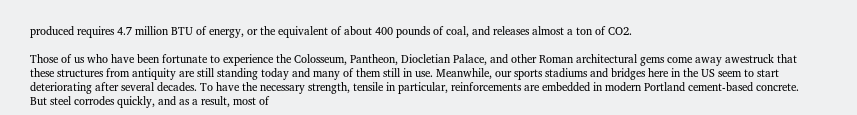produced requires 4.7 million BTU of energy, or the equivalent of about 400 pounds of coal, and releases almost a ton of CO2.

Those of us who have been fortunate to experience the Colosseum, Pantheon, Diocletian Palace, and other Roman architectural gems come away awestruck that these structures from antiquity are still standing today and many of them still in use. Meanwhile, our sports stadiums and bridges here in the US seem to start deteriorating after several decades. To have the necessary strength, tensile in particular, reinforcements are embedded in modern Portland cement-based concrete. But steel corrodes quickly, and as a result, most of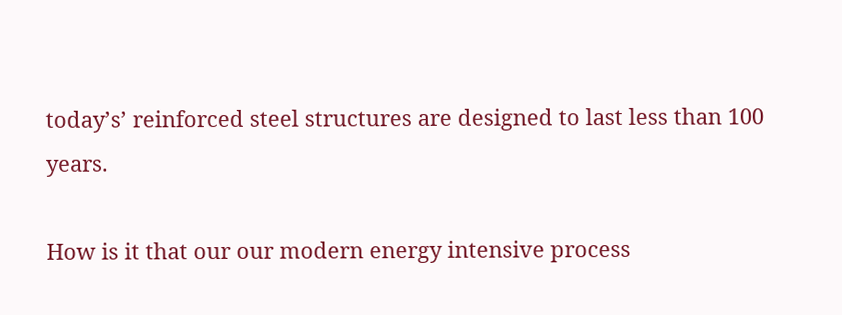today’s’ reinforced steel structures are designed to last less than 100 years.

How is it that our our modern energy intensive process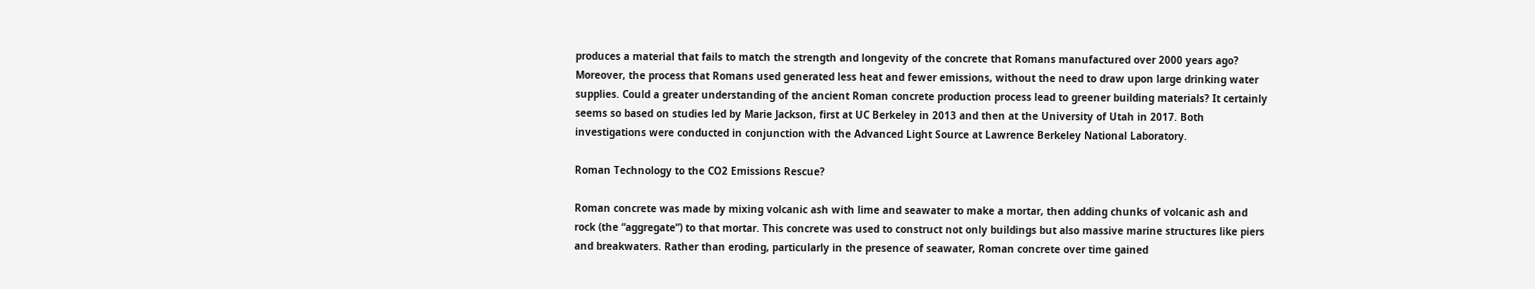produces a material that fails to match the strength and longevity of the concrete that Romans manufactured over 2000 years ago? Moreover, the process that Romans used generated less heat and fewer emissions, without the need to draw upon large drinking water supplies. Could a greater understanding of the ancient Roman concrete production process lead to greener building materials? It certainly seems so based on studies led by Marie Jackson, first at UC Berkeley in 2013 and then at the University of Utah in 2017. Both investigations were conducted in conjunction with the Advanced Light Source at Lawrence Berkeley National Laboratory.

Roman Technology to the CO2 Emissions Rescue?

Roman concrete was made by mixing volcanic ash with lime and seawater to make a mortar, then adding chunks of volcanic ash and rock (the “aggregate”) to that mortar. This concrete was used to construct not only buildings but also massive marine structures like piers and breakwaters. Rather than eroding, particularly in the presence of seawater, Roman concrete over time gained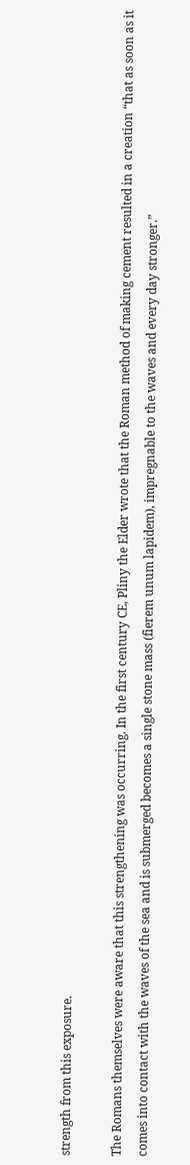strength from this exposure.

The Romans themselves were aware that this strengthening was occurring. In the first century CE, Pliny the Elder wrote that the Roman method of making cement resulted in a creation “that as soon as it comes into contact with the waves of the sea and is submerged becomes a single stone mass (fierem unum lapidem), impregnable to the waves and every day stronger.”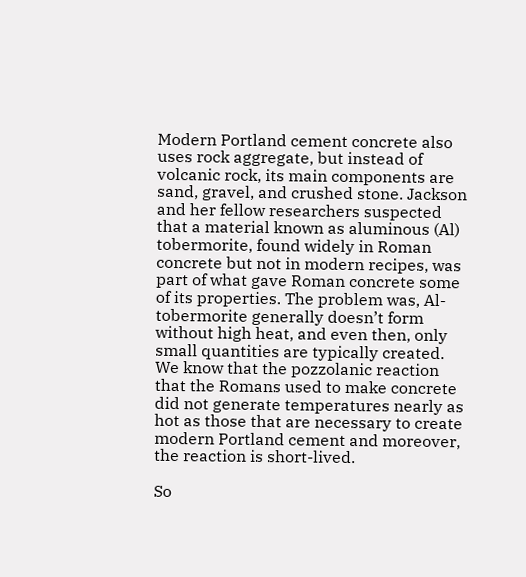Modern Portland cement concrete also uses rock aggregate, but instead of volcanic rock, its main components are sand, gravel, and crushed stone. Jackson and her fellow researchers suspected that a material known as aluminous (Al) tobermorite, found widely in Roman concrete but not in modern recipes, was part of what gave Roman concrete some of its properties. The problem was, Al-tobermorite generally doesn’t form without high heat, and even then, only small quantities are typically created. We know that the pozzolanic reaction that the Romans used to make concrete did not generate temperatures nearly as hot as those that are necessary to create modern Portland cement and moreover, the reaction is short-lived.

So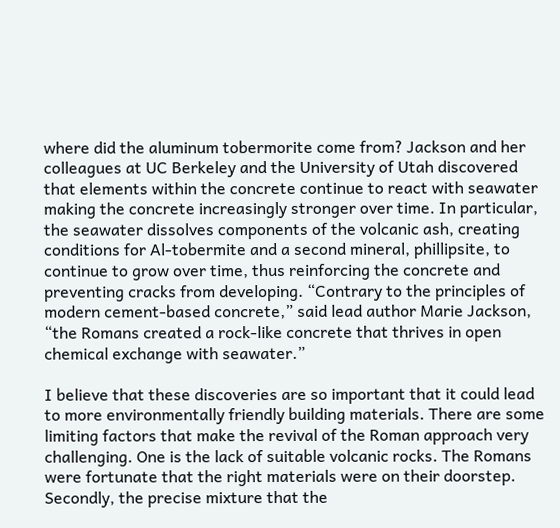where did the aluminum tobermorite come from? Jackson and her colleagues at UC Berkeley and the University of Utah discovered that elements within the concrete continue to react with seawater making the concrete increasingly stronger over time. In particular, the seawater dissolves components of the volcanic ash, creating conditions for Al-tobermite and a second mineral, phillipsite, to continue to grow over time, thus reinforcing the concrete and preventing cracks from developing. “Contrary to the principles of modern cement-based concrete,” said lead author Marie Jackson, “the Romans created a rock-like concrete that thrives in open chemical exchange with seawater.”

I believe that these discoveries are so important that it could lead to more environmentally friendly building materials. There are some limiting factors that make the revival of the Roman approach very challenging. One is the lack of suitable volcanic rocks. The Romans were fortunate that the right materials were on their doorstep. Secondly, the precise mixture that the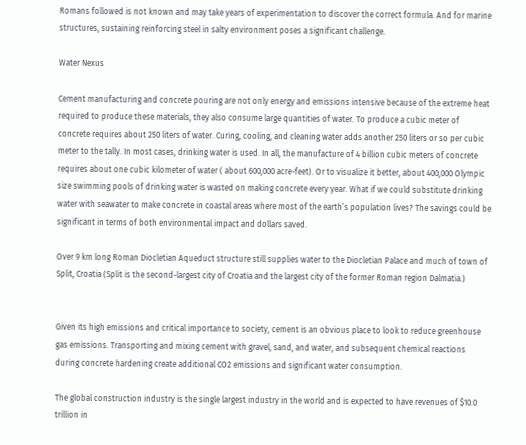Romans followed is not known and may take years of experimentation to discover the correct formula. And for marine structures, sustaining reinforcing steel in salty environment poses a significant challenge.

Water Nexus

Cement manufacturing and concrete pouring are not only energy and emissions intensive because of the extreme heat required to produce these materials, they also consume large quantities of water. To produce a cubic meter of concrete requires about 250 liters of water. Curing, cooling, and cleaning water adds another 250 liters or so per cubic meter to the tally. In most cases, drinking water is used. In all, the manufacture of 4 billion cubic meters of concrete requires about one cubic kilometer of water ( about 600,000 acre-feet). Or to visualize it better, about 400,000 Olympic size swimming pools of drinking water is wasted on making concrete every year. What if we could substitute drinking water with seawater to make concrete in coastal areas where most of the earth’s population lives? The savings could be significant in terms of both environmental impact and dollars saved.

Over 9 km long Roman Diocletian Aqueduct structure still supplies water to the Diocletian Palace and much of town of Split, Croatia (Split is the second-largest city of Croatia and the largest city of the former Roman region Dalmatia.)


Given its high emissions and critical importance to society, cement is an obvious place to look to reduce greenhouse gas emissions. Transporting and mixing cement with gravel, sand, and water, and subsequent chemical reactions during concrete hardening create additional CO2 emissions and significant water consumption.

The global construction industry is the single largest industry in the world and is expected to have revenues of $10.0 trillion in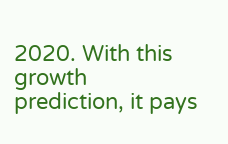2020. With this growth prediction, it pays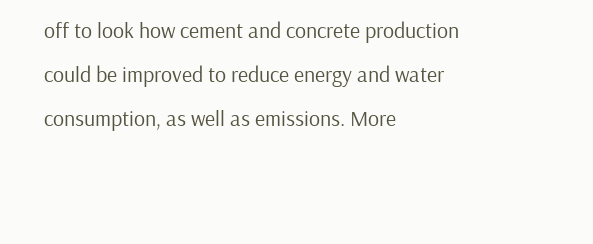off to look how cement and concrete production could be improved to reduce energy and water consumption, as well as emissions. More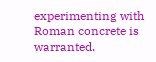experimenting with Roman concrete is warranted.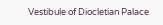Vestibule of Diocletian Palace